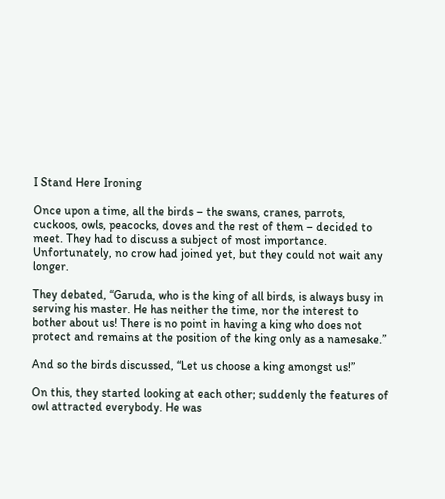I Stand Here Ironing

Once upon a time, all the birds – the swans, cranes, parrots, cuckoos, owls, peacocks, doves and the rest of them – decided to meet. They had to discuss a subject of most importance. Unfortunately, no crow had joined yet, but they could not wait any longer.

They debated, “Garuda, who is the king of all birds, is always busy in serving his master. He has neither the time, nor the interest to bother about us! There is no point in having a king who does not protect and remains at the position of the king only as a namesake.”

And so the birds discussed, “Let us choose a king amongst us!”

On this, they started looking at each other; suddenly the features of owl attracted everybody. He was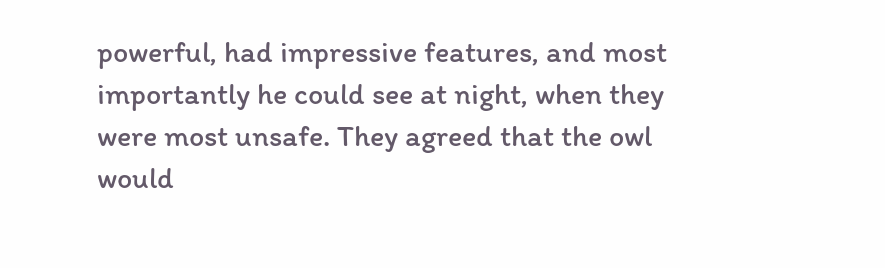powerful, had impressive features, and most importantly he could see at night, when they were most unsafe. They agreed that the owl would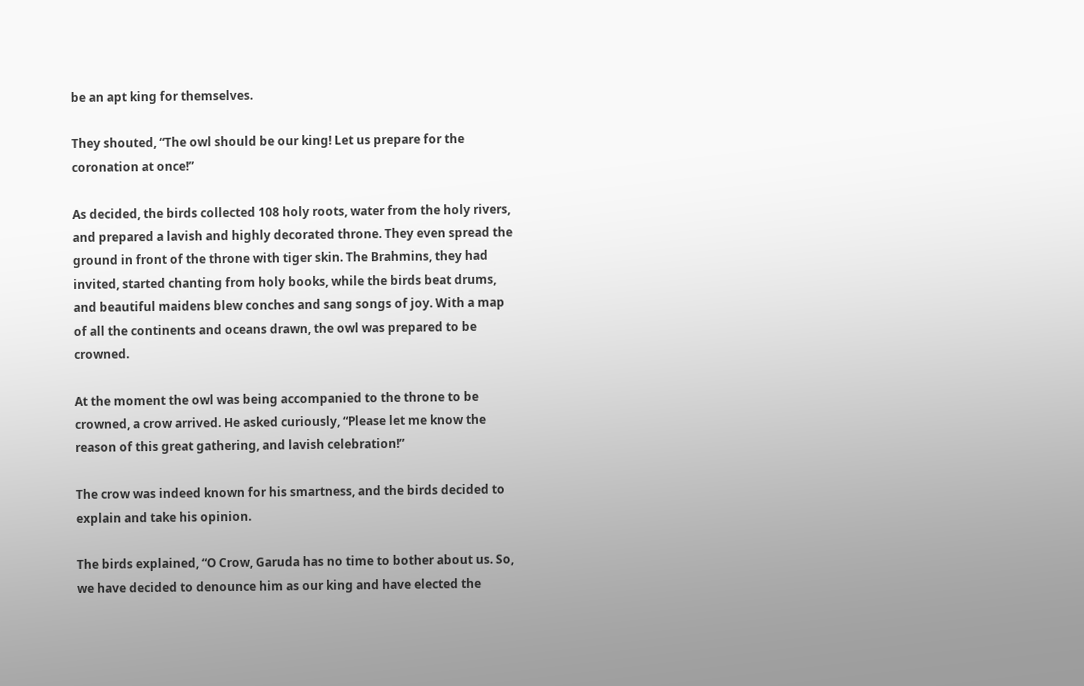be an apt king for themselves.

They shouted, “The owl should be our king! Let us prepare for the coronation at once!”

As decided, the birds collected 108 holy roots, water from the holy rivers, and prepared a lavish and highly decorated throne. They even spread the ground in front of the throne with tiger skin. The Brahmins, they had invited, started chanting from holy books, while the birds beat drums, and beautiful maidens blew conches and sang songs of joy. With a map of all the continents and oceans drawn, the owl was prepared to be crowned.

At the moment the owl was being accompanied to the throne to be crowned, a crow arrived. He asked curiously, “Please let me know the reason of this great gathering, and lavish celebration!”

The crow was indeed known for his smartness, and the birds decided to explain and take his opinion.

The birds explained, “O Crow, Garuda has no time to bother about us. So, we have decided to denounce him as our king and have elected the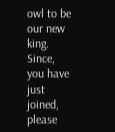owl to be our new king. Since, you have just joined, please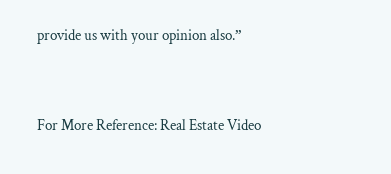provide us with your opinion also.”


For More Reference: Real Estate Video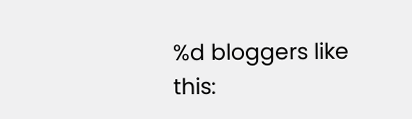%d bloggers like this: